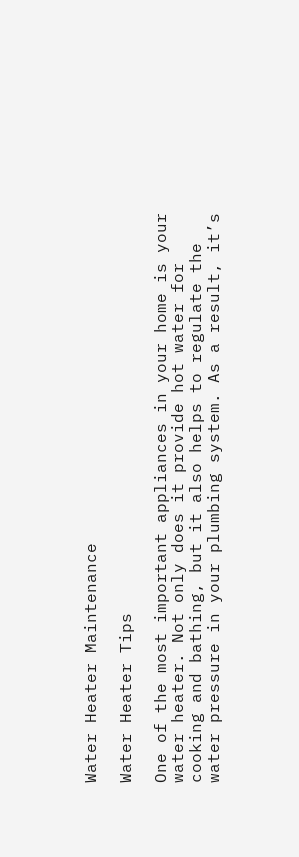Water Heater Maintenance

Water Heater Tips

One of the most important appliances in your home is your water heater. Not only does it provide hot water for cooking and bathing, but it also helps to regulate the water pressure in your plumbing system. As a result, it’s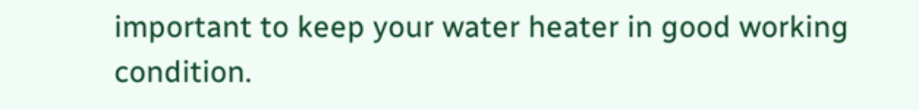important to keep your water heater in good working condition.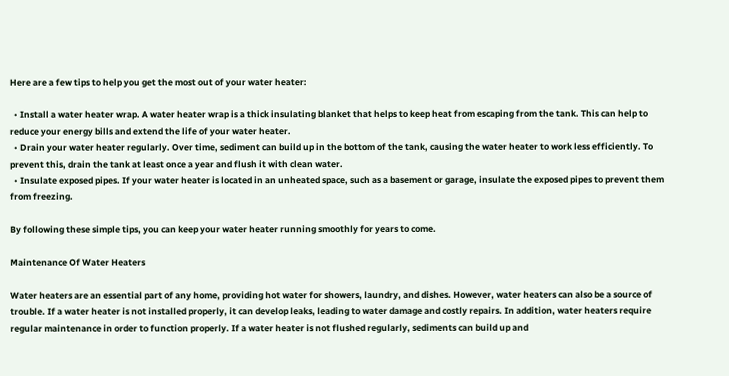Here are a few tips to help you get the most out of your water heater:

  • Install a water heater wrap. A water heater wrap is a thick insulating blanket that helps to keep heat from escaping from the tank. This can help to reduce your energy bills and extend the life of your water heater.
  • Drain your water heater regularly. Over time, sediment can build up in the bottom of the tank, causing the water heater to work less efficiently. To prevent this, drain the tank at least once a year and flush it with clean water.
  • Insulate exposed pipes. If your water heater is located in an unheated space, such as a basement or garage, insulate the exposed pipes to prevent them from freezing.

By following these simple tips, you can keep your water heater running smoothly for years to come.

Maintenance Of Water Heaters

Water heaters are an essential part of any home, providing hot water for showers, laundry, and dishes. However, water heaters can also be a source of trouble. If a water heater is not installed properly, it can develop leaks, leading to water damage and costly repairs. In addition, water heaters require regular maintenance in order to function properly. If a water heater is not flushed regularly, sediments can build up and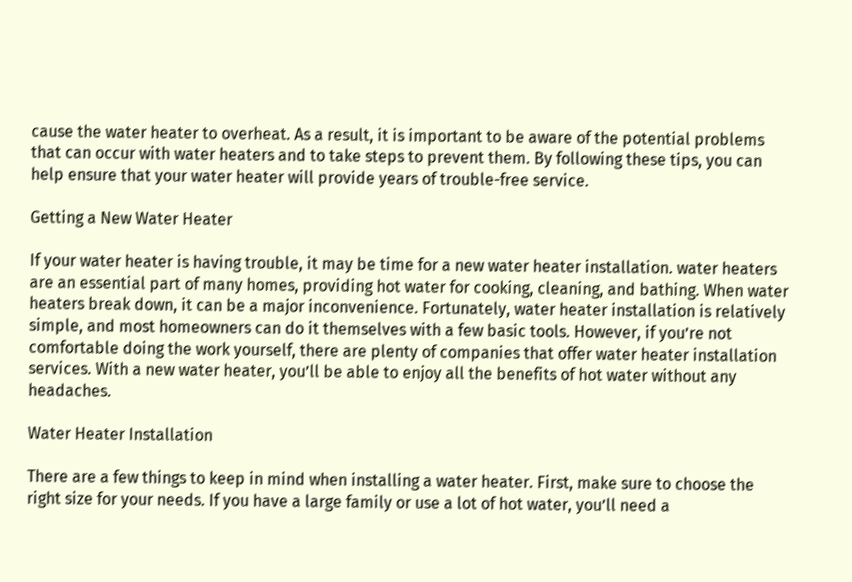cause the water heater to overheat. As a result, it is important to be aware of the potential problems that can occur with water heaters and to take steps to prevent them. By following these tips, you can help ensure that your water heater will provide years of trouble-free service.

Getting a New Water Heater

If your water heater is having trouble, it may be time for a new water heater installation. water heaters are an essential part of many homes, providing hot water for cooking, cleaning, and bathing. When water heaters break down, it can be a major inconvenience. Fortunately, water heater installation is relatively simple, and most homeowners can do it themselves with a few basic tools. However, if you’re not comfortable doing the work yourself, there are plenty of companies that offer water heater installation services. With a new water heater, you’ll be able to enjoy all the benefits of hot water without any headaches.

Water Heater Installation

There are a few things to keep in mind when installing a water heater. First, make sure to choose the right size for your needs. If you have a large family or use a lot of hot water, you’ll need a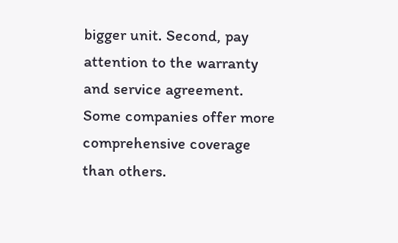bigger unit. Second, pay attention to the warranty and service agreement. Some companies offer more comprehensive coverage than others.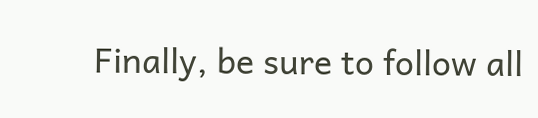Finally, be sure to follow all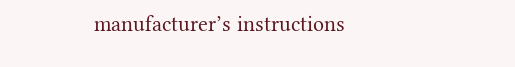manufacturer’s instructions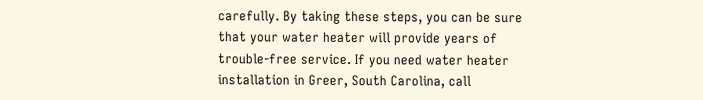carefully. By taking these steps, you can be sure that your water heater will provide years of trouble-free service. If you need water heater installation in Greer, South Carolina, call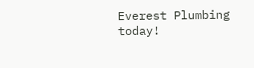Everest Plumbing today!